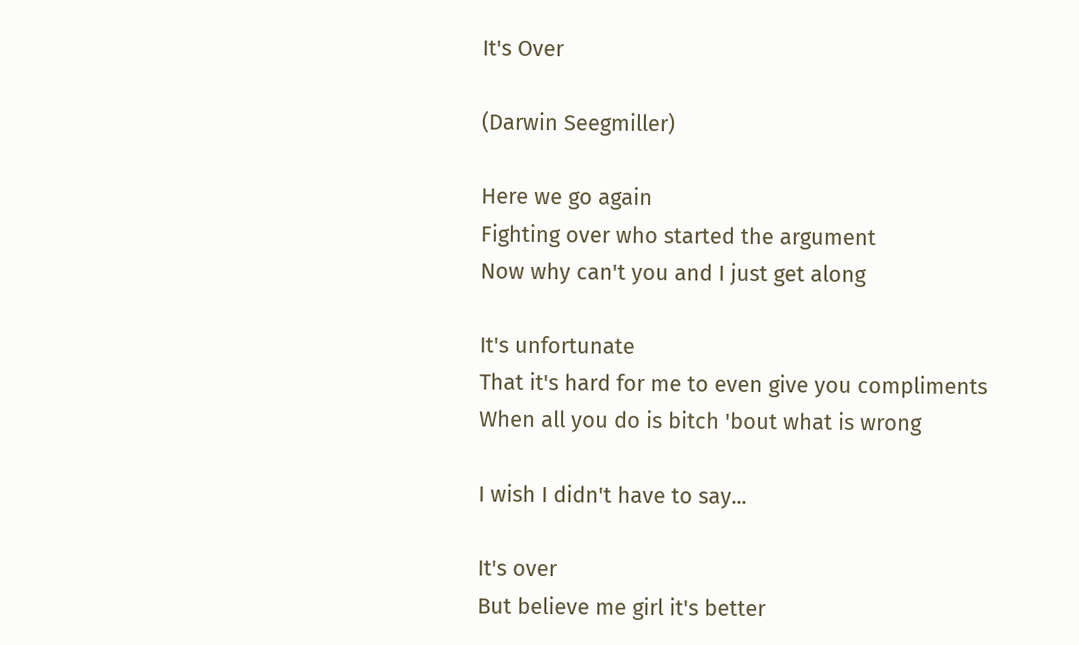It's Over

(Darwin Seegmiller)

Here we go again
Fighting over who started the argument
Now why can't you and I just get along

It's unfortunate
That it's hard for me to even give you compliments
When all you do is bitch 'bout what is wrong

I wish I didn't have to say...

It's over
But believe me girl it's better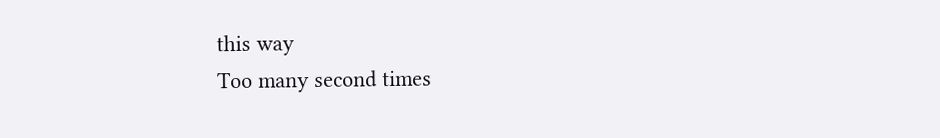this way
Too many second times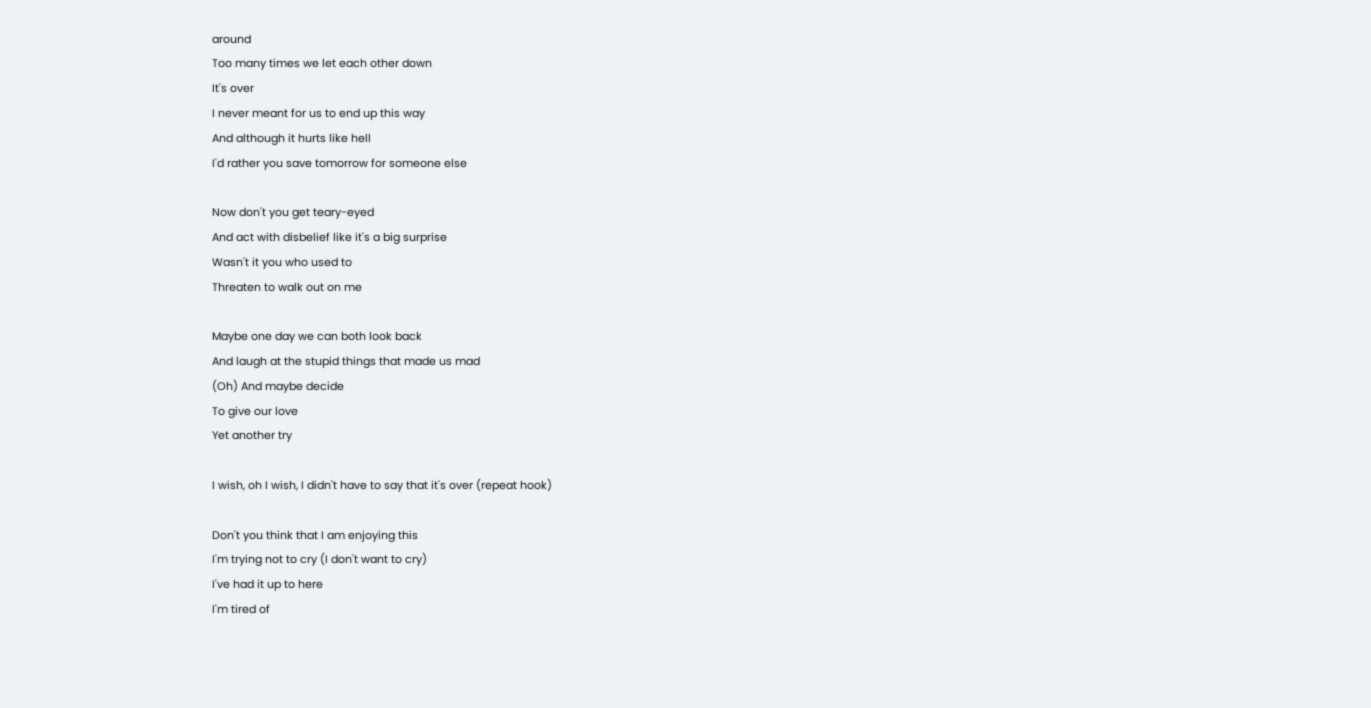around
Too many times we let each other down
It's over
I never meant for us to end up this way
And although it hurts like hell
I'd rather you save tomorrow for someone else

Now don't you get teary-eyed
And act with disbelief like it's a big surprise
Wasn't it you who used to
Threaten to walk out on me

Maybe one day we can both look back
And laugh at the stupid things that made us mad
(Oh) And maybe decide
To give our love
Yet another try

I wish, oh I wish, I didn't have to say that it's over (repeat hook)

Don't you think that I am enjoying this
I'm trying not to cry (I don't want to cry)
I've had it up to here
I'm tired of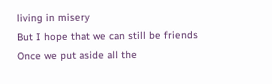living in misery
But I hope that we can still be friends
Once we put aside all the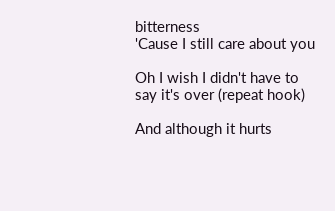bitterness
'Cause I still care about you

Oh I wish I didn't have to say it's over (repeat hook)

And although it hurts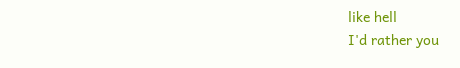like hell
I'd rather you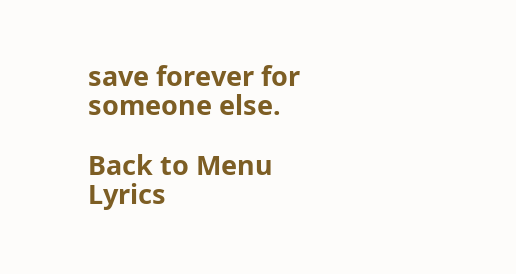save forever for someone else.

Back to Menu Lyrics